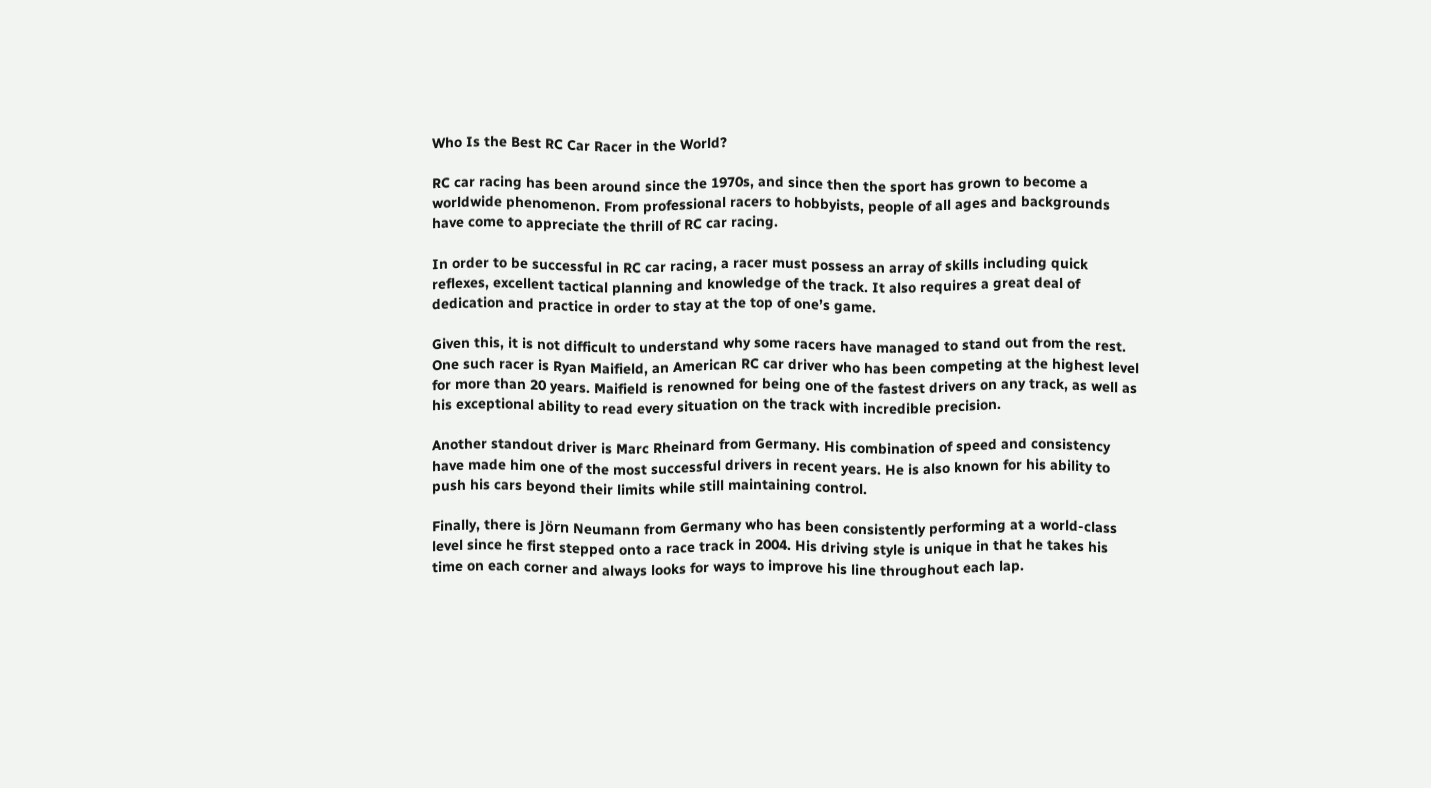Who Is the Best RC Car Racer in the World?

RC car racing has been around since the 1970s, and since then the sport has grown to become a worldwide phenomenon. From professional racers to hobbyists, people of all ages and backgrounds have come to appreciate the thrill of RC car racing.

In order to be successful in RC car racing, a racer must possess an array of skills including quick reflexes, excellent tactical planning and knowledge of the track. It also requires a great deal of dedication and practice in order to stay at the top of one’s game.

Given this, it is not difficult to understand why some racers have managed to stand out from the rest. One such racer is Ryan Maifield, an American RC car driver who has been competing at the highest level for more than 20 years. Maifield is renowned for being one of the fastest drivers on any track, as well as his exceptional ability to read every situation on the track with incredible precision.

Another standout driver is Marc Rheinard from Germany. His combination of speed and consistency have made him one of the most successful drivers in recent years. He is also known for his ability to push his cars beyond their limits while still maintaining control.

Finally, there is Jörn Neumann from Germany who has been consistently performing at a world-class level since he first stepped onto a race track in 2004. His driving style is unique in that he takes his time on each corner and always looks for ways to improve his line throughout each lap.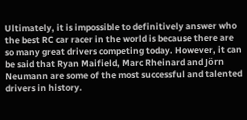Ultimately, it is impossible to definitively answer who the best RC car racer in the world is because there are so many great drivers competing today. However, it can be said that Ryan Maifield, Marc Rheinard and Jörn Neumann are some of the most successful and talented drivers in history.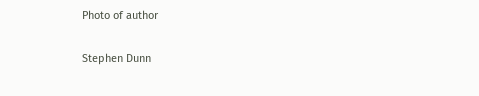Photo of author

Stephen Dunn